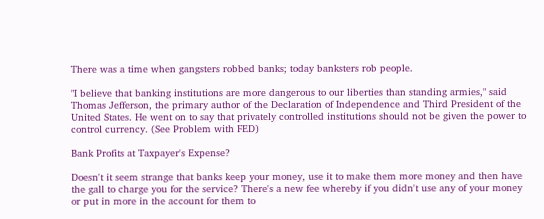There was a time when gangsters robbed banks; today banksters rob people.

"I believe that banking institutions are more dangerous to our liberties than standing armies," said Thomas Jefferson, the primary author of the Declaration of Independence and Third President of the United States. He went on to say that privately controlled institutions should not be given the power to control currency. (See Problem with FED)

Bank Profits at Taxpayer's Expense?

Doesn't it seem strange that banks keep your money, use it to make them more money and then have the gall to charge you for the service? There's a new fee whereby if you didn't use any of your money or put in more in the account for them to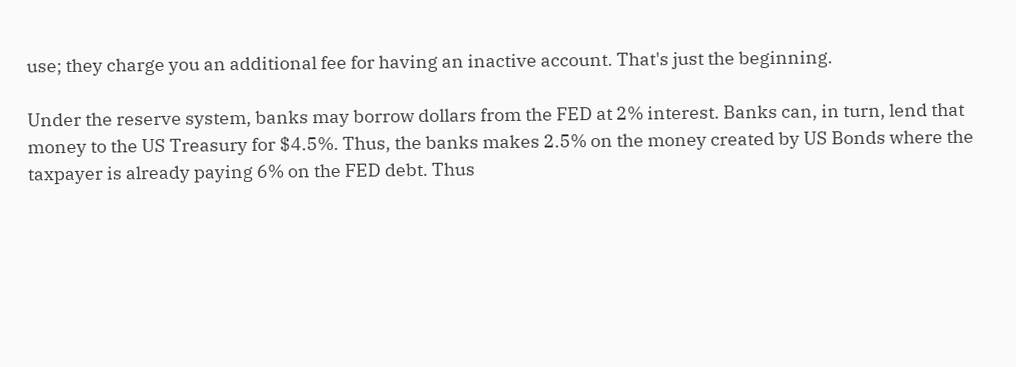use; they charge you an additional fee for having an inactive account. That's just the beginning.

Under the reserve system, banks may borrow dollars from the FED at 2% interest. Banks can, in turn, lend that money to the US Treasury for $4.5%. Thus, the banks makes 2.5% on the money created by US Bonds where the taxpayer is already paying 6% on the FED debt. Thus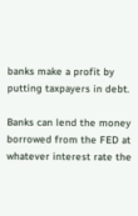banks make a profit by putting taxpayers in debt.

Banks can lend the money borrowed from the FED at whatever interest rate the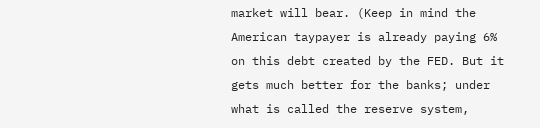market will bear. (Keep in mind the American taypayer is already paying 6% on this debt created by the FED. But it gets much better for the banks; under what is called the reserve system,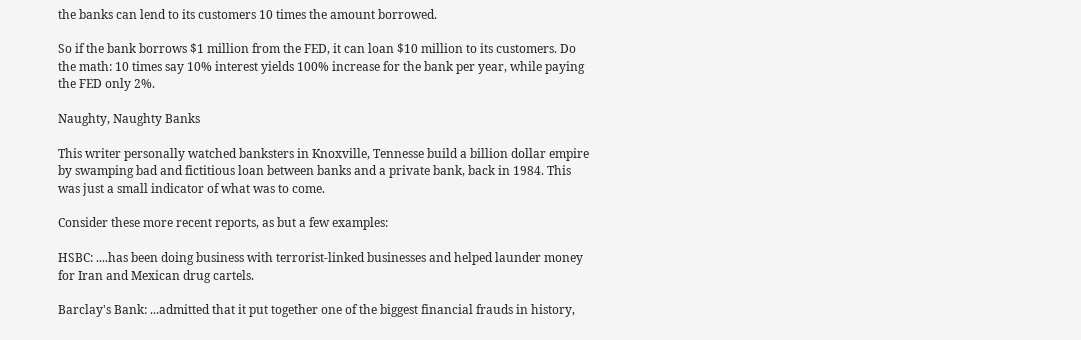the banks can lend to its customers 10 times the amount borrowed.

So if the bank borrows $1 million from the FED, it can loan $10 million to its customers. Do the math: 10 times say 10% interest yields 100% increase for the bank per year, while paying the FED only 2%.

Naughty, Naughty Banks

This writer personally watched banksters in Knoxville, Tennesse build a billion dollar empire by swamping bad and fictitious loan between banks and a private bank, back in 1984. This was just a small indicator of what was to come.

Consider these more recent reports, as but a few examples:

HSBC: ....has been doing business with terrorist-linked businesses and helped launder money for Iran and Mexican drug cartels.

Barclay's Bank: ...admitted that it put together one of the biggest financial frauds in history,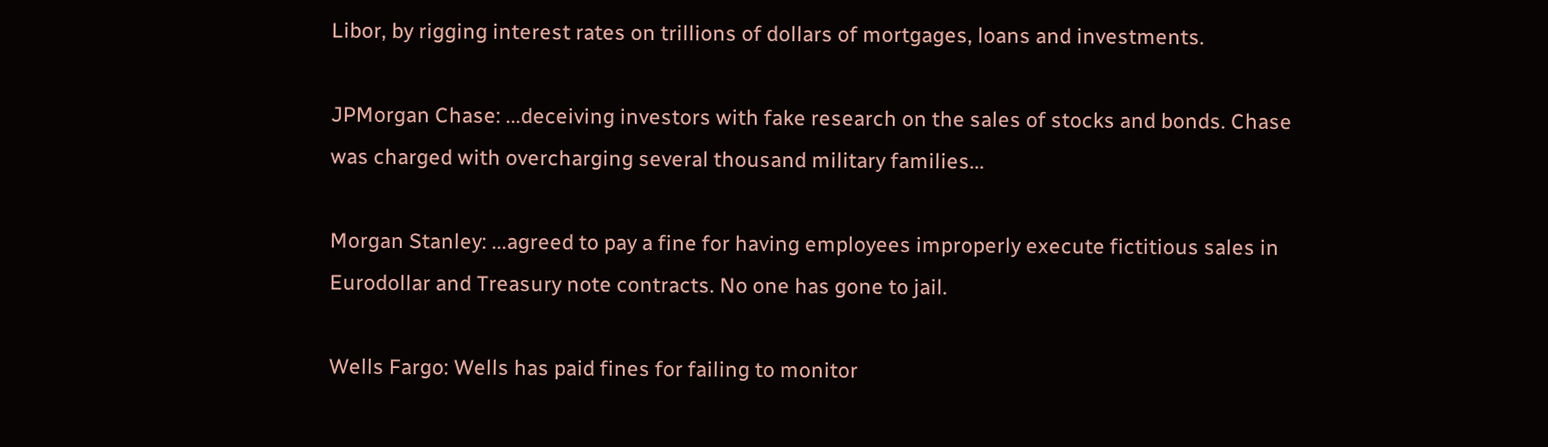Libor, by rigging interest rates on trillions of dollars of mortgages, loans and investments.

JPMorgan Chase: ...deceiving investors with fake research on the sales of stocks and bonds. Chase was charged with overcharging several thousand military families...

Morgan Stanley: ...agreed to pay a fine for having employees improperly execute fictitious sales in Eurodollar and Treasury note contracts. No one has gone to jail.

Wells Fargo: Wells has paid fines for failing to monitor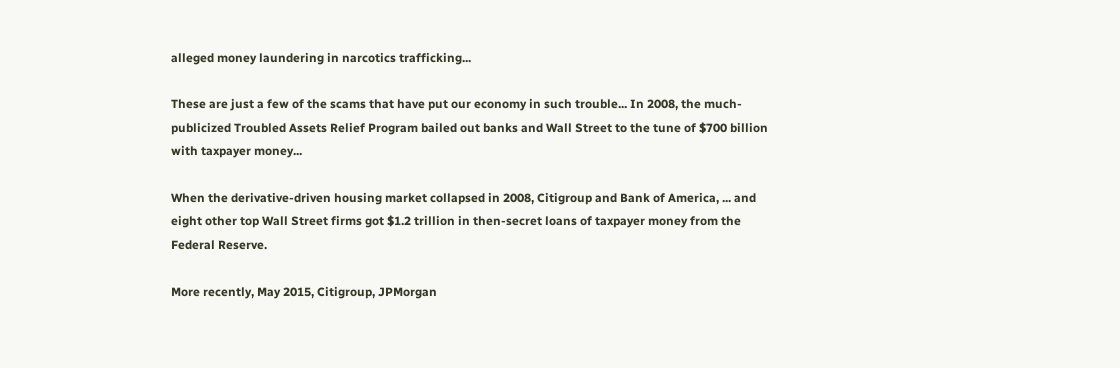alleged money laundering in narcotics trafficking...

These are just a few of the scams that have put our economy in such trouble... In 2008, the much-publicized Troubled Assets Relief Program bailed out banks and Wall Street to the tune of $700 billion with taxpayer money...

When the derivative-driven housing market collapsed in 2008, Citigroup and Bank of America, ... and eight other top Wall Street firms got $1.2 trillion in then-secret loans of taxpayer money from the Federal Reserve.

More recently, May 2015, Citigroup, JPMorgan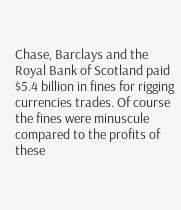Chase, Barclays and the Royal Bank of Scotland paid $5.4 billion in fines for rigging currencies trades. Of course the fines were minuscule compared to the profits of these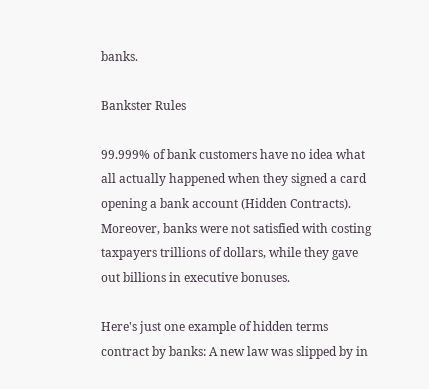banks.

Bankster Rules

99.999% of bank customers have no idea what all actually happened when they signed a card opening a bank account (Hidden Contracts). Moreover, banks were not satisfied with costing taxpayers trillions of dollars, while they gave out billions in executive bonuses.

Here's just one example of hidden terms contract by banks: A new law was slipped by in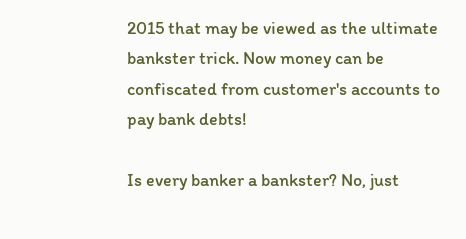2015 that may be viewed as the ultimate bankster trick. Now money can be confiscated from customer's accounts to pay bank debts!

Is every banker a bankster? No, just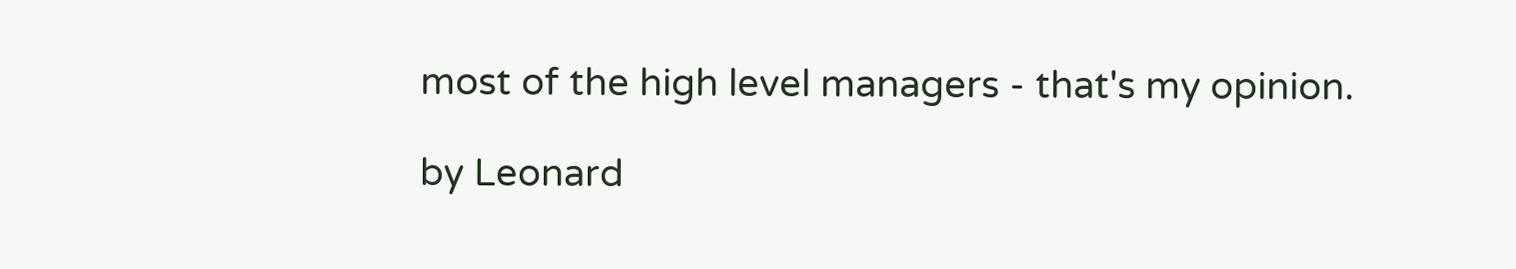most of the high level managers - that's my opinion.

by Leonard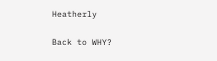Heatherly

Back to WHY?